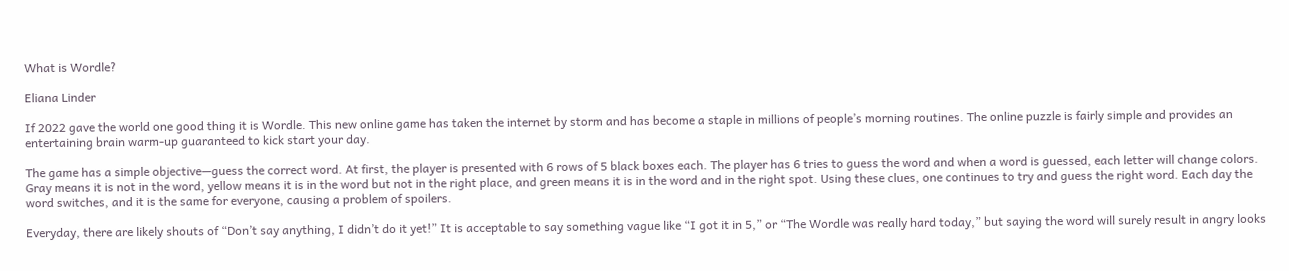What is Wordle?

Eliana Linder

If 2022 gave the world one good thing it is Wordle. This new online game has taken the internet by storm and has become a staple in millions of people’s morning routines. The online puzzle is fairly simple and provides an entertaining brain warm-up guaranteed to kick start your day.

The game has a simple objective—guess the correct word. At first, the player is presented with 6 rows of 5 black boxes each. The player has 6 tries to guess the word and when a word is guessed, each letter will change colors. Gray means it is not in the word, yellow means it is in the word but not in the right place, and green means it is in the word and in the right spot. Using these clues, one continues to try and guess the right word. Each day the word switches, and it is the same for everyone, causing a problem of spoilers.

Everyday, there are likely shouts of “Don’t say anything, I didn’t do it yet!” It is acceptable to say something vague like “I got it in 5,” or “The Wordle was really hard today,” but saying the word will surely result in angry looks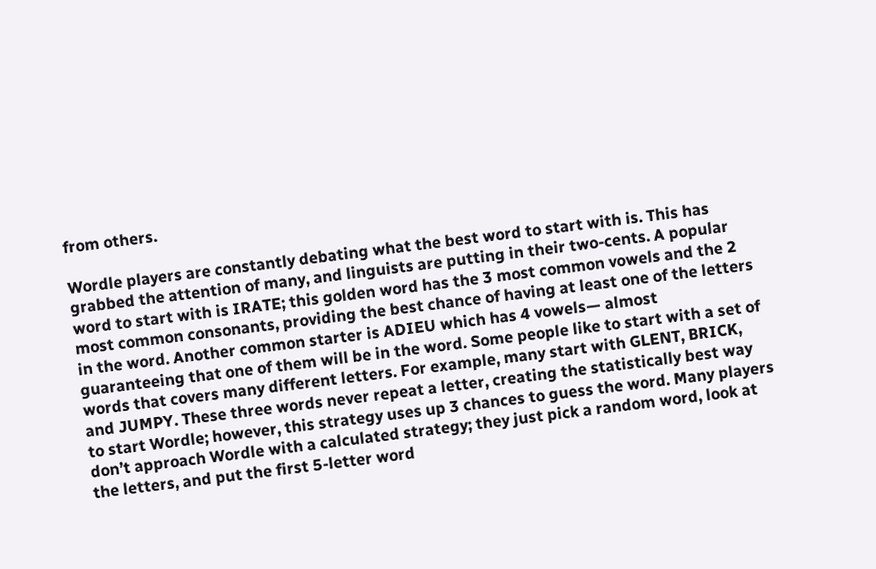from others.

Wordle players are constantly debating what the best word to start with is. This has grabbed the attention of many, and linguists are putting in their two-cents. A popular word to start with is IRATE; this golden word has the 3 most common vowels and the 2 most common consonants, providing the best chance of having at least one of the letters in the word. Another common starter is ADIEU which has 4 vowels— almost guaranteeing that one of them will be in the word. Some people like to start with a set of words that covers many different letters. For example, many start with GLENT, BRICK, and JUMPY. These three words never repeat a letter, creating the statistically best way to start Wordle; however, this strategy uses up 3 chances to guess the word. Many players don’t approach Wordle with a calculated strategy; they just pick a random word, look at the letters, and put the first 5-letter word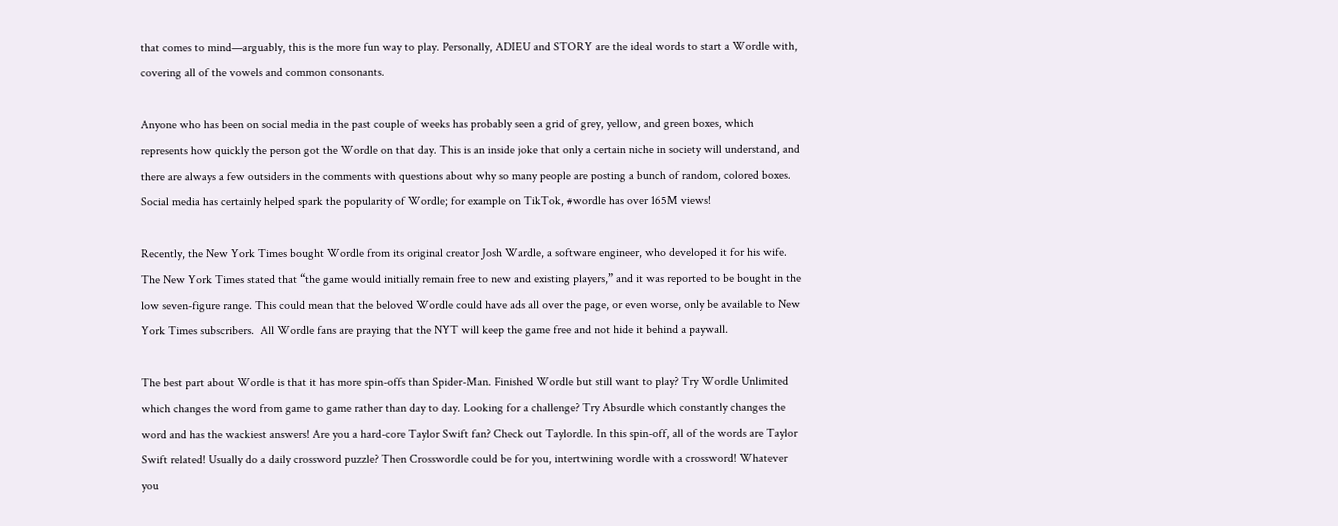that comes to mind—arguably, this is the more fun way to play. Personally, ADIEU and STORY are the ideal words to start a Wordle with, covering all of the vowels and common consonants.

Anyone who has been on social media in the past couple of weeks has probably seen a grid of grey, yellow, and green boxes, which represents how quickly the person got the Wordle on that day. This is an inside joke that only a certain niche in society will understand, and there are always a few outsiders in the comments with questions about why so many people are posting a bunch of random, colored boxes. Social media has certainly helped spark the popularity of Wordle; for example on TikTok, #wordle has over 165M views!

Recently, the New York Times bought Wordle from its original creator Josh Wardle, a software engineer, who developed it for his wife. The New York Times stated that “the game would initially remain free to new and existing players,” and it was reported to be bought in the low seven-figure range. This could mean that the beloved Wordle could have ads all over the page, or even worse, only be available to New York Times subscribers.  All Wordle fans are praying that the NYT will keep the game free and not hide it behind a paywall.

The best part about Wordle is that it has more spin-offs than Spider-Man. Finished Wordle but still want to play? Try Wordle Unlimited which changes the word from game to game rather than day to day. Looking for a challenge? Try Absurdle which constantly changes the word and has the wackiest answers! Are you a hard-core Taylor Swift fan? Check out Taylordle. In this spin-off, all of the words are Taylor Swift related! Usually do a daily crossword puzzle? Then Crosswordle could be for you, intertwining wordle with a crossword! Whatever you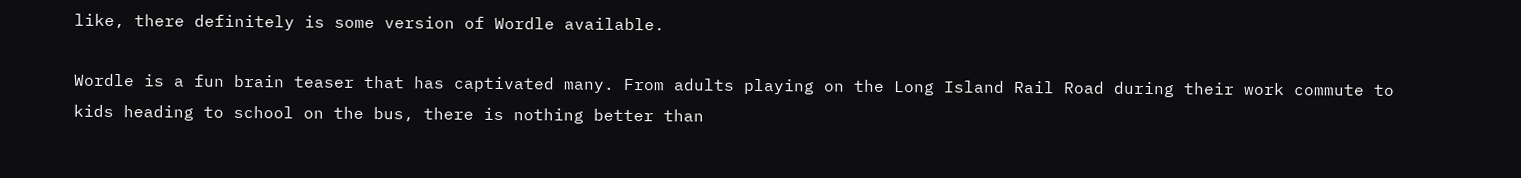like, there definitely is some version of Wordle available.

Wordle is a fun brain teaser that has captivated many. From adults playing on the Long Island Rail Road during their work commute to kids heading to school on the bus, there is nothing better than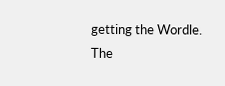getting the Wordle. The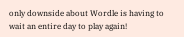only downside about Wordle is having to wait an entire day to play again!